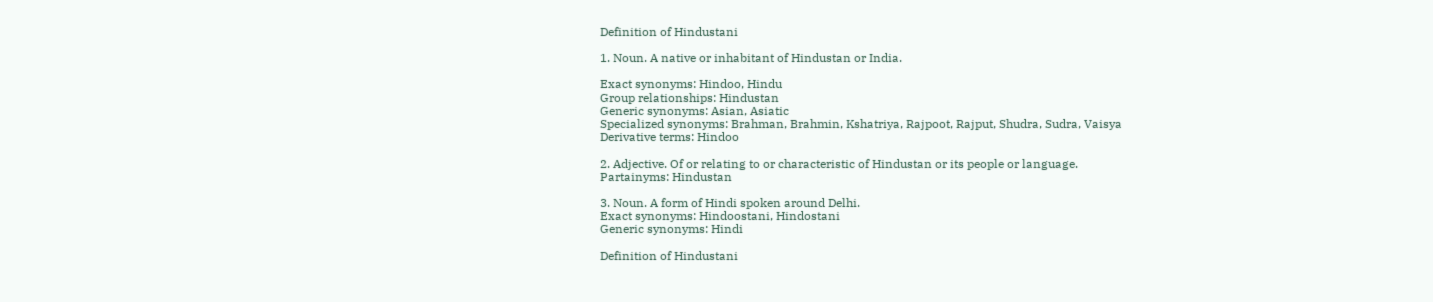Definition of Hindustani

1. Noun. A native or inhabitant of Hindustan or India.

Exact synonyms: Hindoo, Hindu
Group relationships: Hindustan
Generic synonyms: Asian, Asiatic
Specialized synonyms: Brahman, Brahmin, Kshatriya, Rajpoot, Rajput, Shudra, Sudra, Vaisya
Derivative terms: Hindoo

2. Adjective. Of or relating to or characteristic of Hindustan or its people or language.
Partainyms: Hindustan

3. Noun. A form of Hindi spoken around Delhi.
Exact synonyms: Hindoostani, Hindostani
Generic synonyms: Hindi

Definition of Hindustani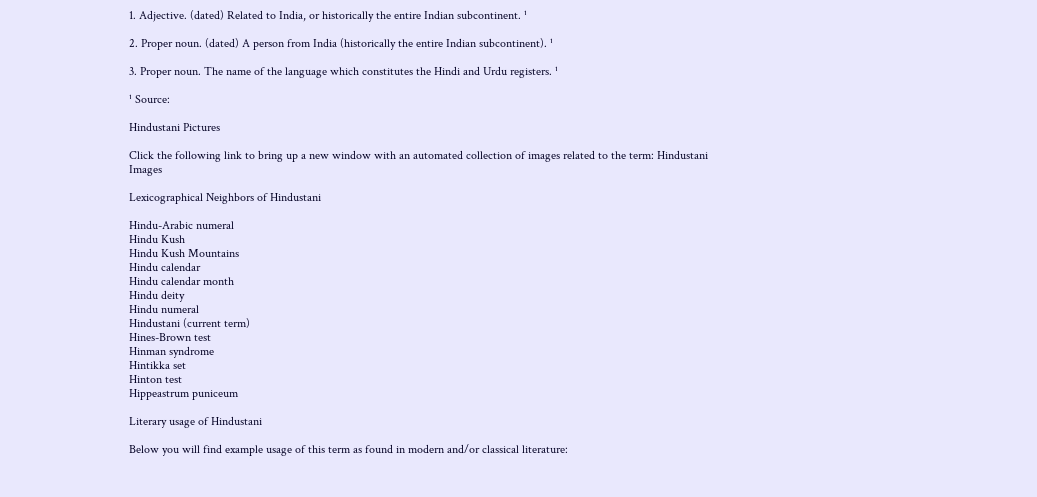1. Adjective. (dated) Related to India, or historically the entire Indian subcontinent. ¹

2. Proper noun. (dated) A person from India (historically the entire Indian subcontinent). ¹

3. Proper noun. The name of the language which constitutes the Hindi and Urdu registers. ¹

¹ Source:

Hindustani Pictures

Click the following link to bring up a new window with an automated collection of images related to the term: Hindustani Images

Lexicographical Neighbors of Hindustani

Hindu-Arabic numeral
Hindu Kush
Hindu Kush Mountains
Hindu calendar
Hindu calendar month
Hindu deity
Hindu numeral
Hindustani (current term)
Hines-Brown test
Hinman syndrome
Hintikka set
Hinton test
Hippeastrum puniceum

Literary usage of Hindustani

Below you will find example usage of this term as found in modern and/or classical literature: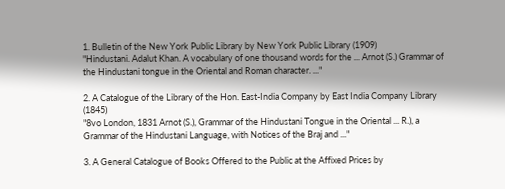1. Bulletin of the New York Public Library by New York Public Library (1909)
"Hindustani. Adalut Khan. A vocabulary of one thousand words for the ... Arnot (S.) Grammar of the Hindustani tongue in the Oriental and Roman character. ..."

2. A Catalogue of the Library of the Hon. East-India Company by East India Company Library (1845)
"8vo London, 1831 Arnot (S.), Grammar of the Hindustani Tongue in the Oriental ... R.), a Grammar of the Hindustani Language, with Notices of the Braj and ..."

3. A General Catalogue of Books Offered to the Public at the Affixed Prices by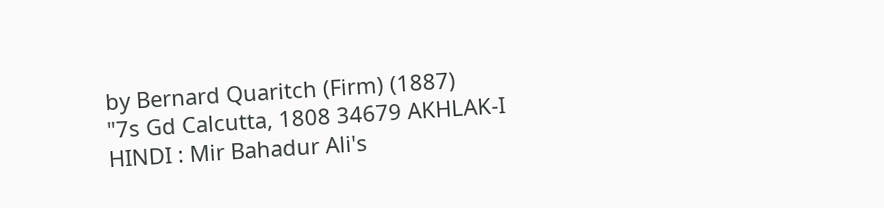by Bernard Quaritch (Firm) (1887)
"7s Gd Calcutta, 1808 34679 AKHLAK-I HINDI : Mir Bahadur Ali's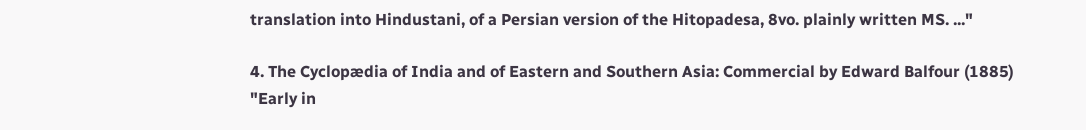translation into Hindustani, of a Persian version of the Hitopadesa, 8vo. plainly written MS. ..."

4. The Cyclopædia of India and of Eastern and Southern Asia: Commercial by Edward Balfour (1885)
"Early in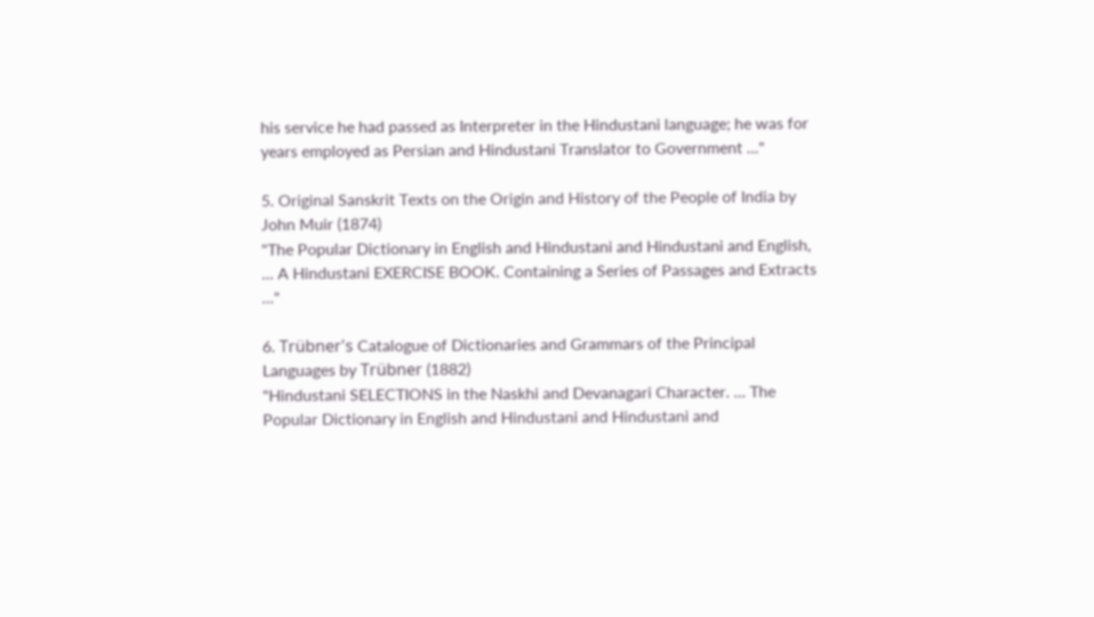his service he had passed as Interpreter in the Hindustani language; he was for years employed as Persian and Hindustani Translator to Government ..."

5. Original Sanskrit Texts on the Origin and History of the People of India by John Muir (1874)
"The Popular Dictionary in English and Hindustani and Hindustani and English, ... A Hindustani EXERCISE BOOK. Containing a Series of Passages and Extracts ..."

6. Trübner's Catalogue of Dictionaries and Grammars of the Principal Languages by Trübner (1882)
"Hindustani SELECTIONS in the Naskhi and Devanagari Character. ... The Popular Dictionary in English and Hindustani and Hindustani and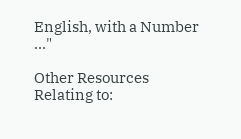English, with a Number ..."

Other Resources Relating to: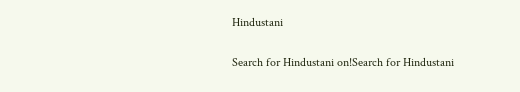Hindustani

Search for Hindustani on!Search for Hindustani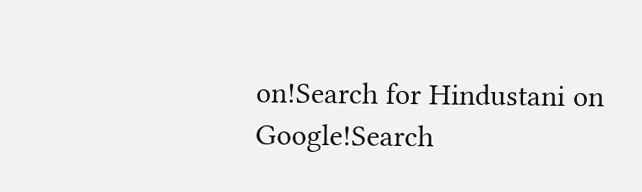on!Search for Hindustani on Google!Search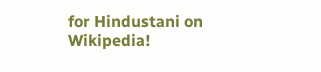for Hindustani on Wikipedia!